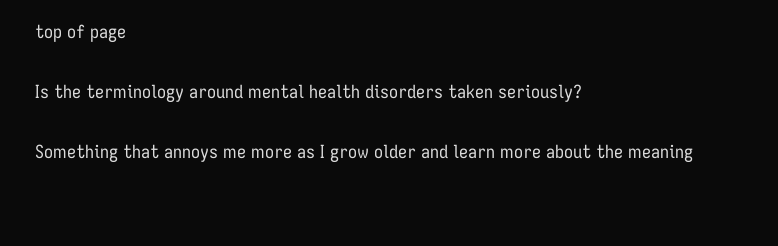top of page

Is the terminology around mental health disorders taken seriously?

Something that annoys me more as I grow older and learn more about the meaning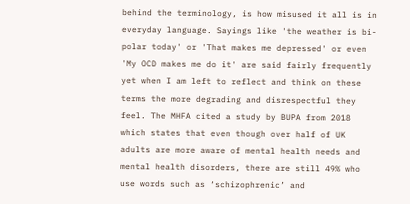behind the terminology, is how misused it all is in everyday language. Sayings like 'the weather is bi-polar today' or 'That makes me depressed' or even 'My OCD makes me do it' are said fairly frequently yet when I am left to reflect and think on these terms the more degrading and disrespectful they feel. The MHFA cited a study by BUPA from 2018 which states that even though over half of UK adults are more aware of mental health needs and mental health disorders, there are still 49% who use words such as ‘schizophrenic’ and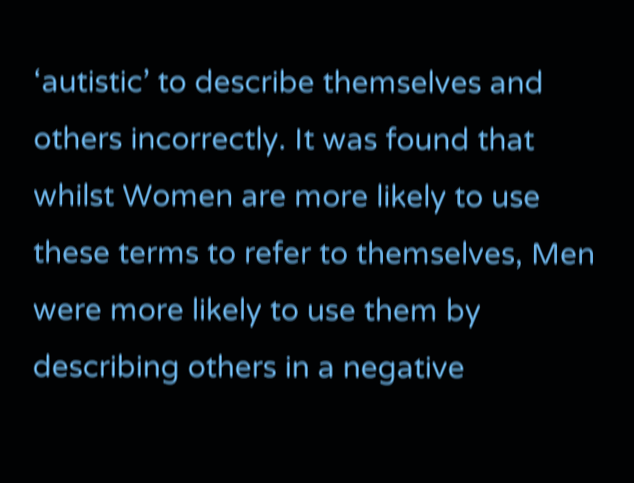‘autistic’ to describe themselves and others incorrectly. It was found that whilst Women are more likely to use these terms to refer to themselves, Men were more likely to use them by describing others in a negative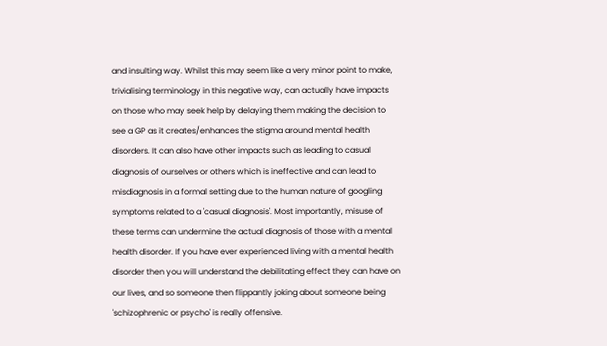and insulting way. Whilst this may seem like a very minor point to make, trivialising terminology in this negative way, can actually have impacts on those who may seek help by delaying them making the decision to see a GP as it creates/enhances the stigma around mental health disorders. It can also have other impacts such as leading to casual diagnosis of ourselves or others which is ineffective and can lead to misdiagnosis in a formal setting due to the human nature of googling symptoms related to a 'casual diagnosis'. Most importantly, misuse of these terms can undermine the actual diagnosis of those with a mental health disorder. If you have ever experienced living with a mental health disorder then you will understand the debilitating effect they can have on our lives, and so someone then flippantly joking about someone being 'schizophrenic or psycho' is really offensive.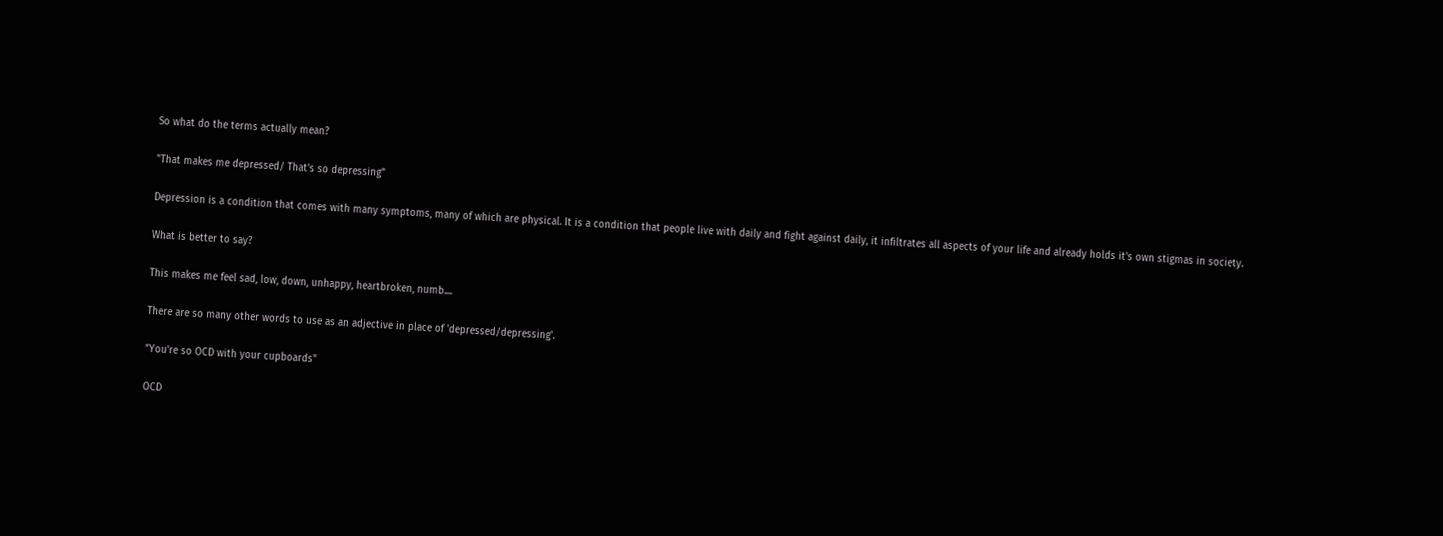So what do the terms actually mean?

"That makes me depressed/ That's so depressing"

Depression is a condition that comes with many symptoms, many of which are physical. It is a condition that people live with daily and fight against daily, it infiltrates all aspects of your life and already holds it's own stigmas in society.

What is better to say?

This makes me feel sad, low, down, unhappy, heartbroken, numb....

There are so many other words to use as an adjective in place of 'depressed/depressing'.

"You're so OCD with your cupboards"

OCD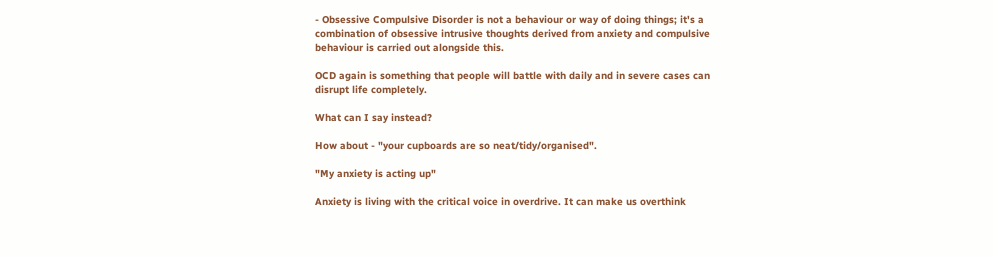- Obsessive Compulsive Disorder is not a behaviour or way of doing things; it's a combination of obsessive intrusive thoughts derived from anxiety and compulsive behaviour is carried out alongside this.

OCD again is something that people will battle with daily and in severe cases can disrupt life completely.

What can I say instead?

How about - "your cupboards are so neat/tidy/organised".

"My anxiety is acting up"

Anxiety is living with the critical voice in overdrive. It can make us overthink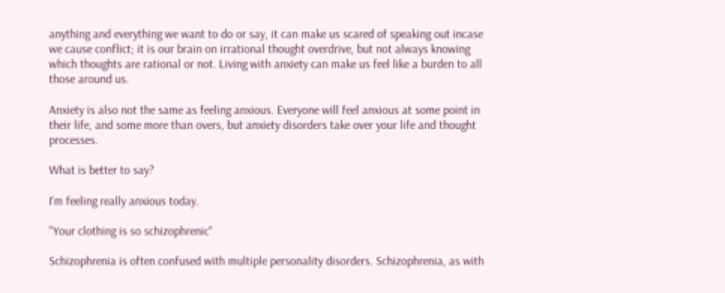anything and everything we want to do or say, it can make us scared of speaking out incase we cause conflict; it is our brain on irrational thought overdrive, but not always knowing which thoughts are rational or not. Living with anxiety can make us feel like a burden to all those around us.

Anxiety is also not the same as feeling anxious. Everyone will feel anxious at some point in their life, and some more than overs, but anxiety disorders take over your life and thought processes.

What is better to say?

I'm feeling really anxious today.

"Your clothing is so schizophrenic"

Schizophrenia is often confused with multiple personality disorders. Schizophrenia, as with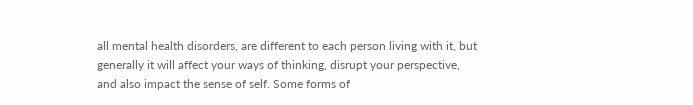all mental health disorders, are different to each person living with it, but generally it will affect your ways of thinking, disrupt your perspective, and also impact the sense of self. Some forms of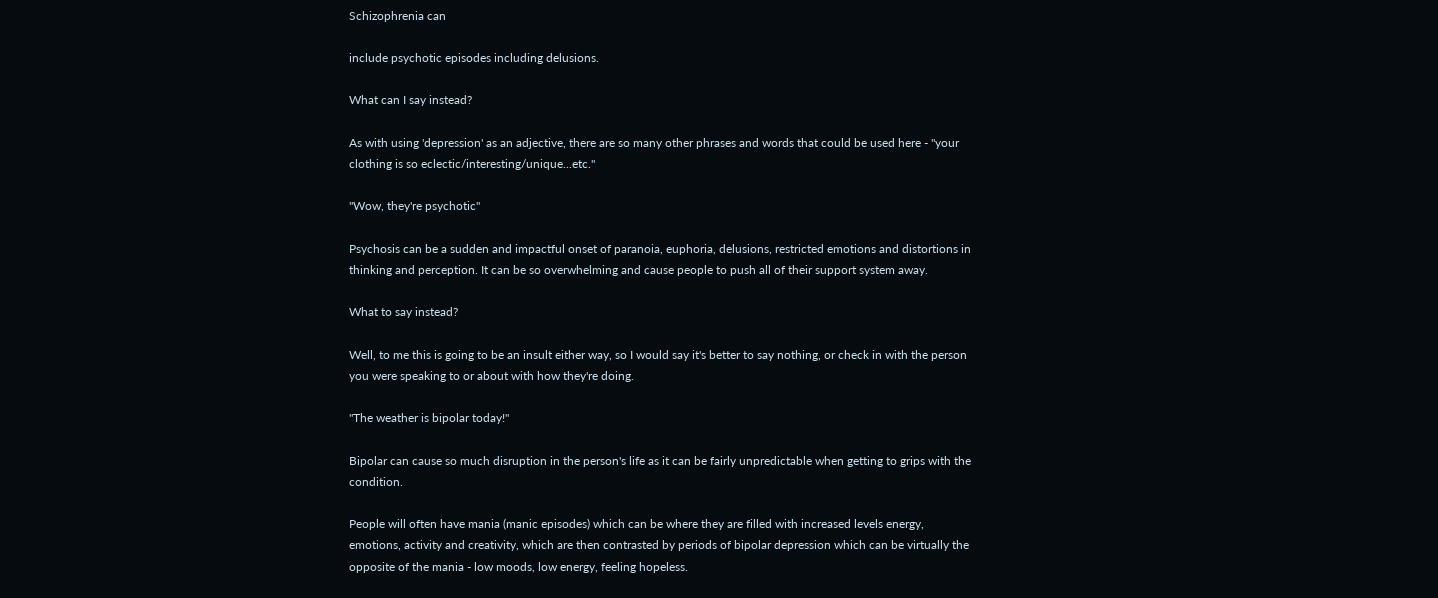Schizophrenia can

include psychotic episodes including delusions.

What can I say instead?

As with using 'depression' as an adjective, there are so many other phrases and words that could be used here - "your clothing is so eclectic/interesting/unique...etc."

"Wow, they're psychotic"

Psychosis can be a sudden and impactful onset of paranoia, euphoria, delusions, restricted emotions and distortions in thinking and perception. It can be so overwhelming and cause people to push all of their support system away.

What to say instead?

Well, to me this is going to be an insult either way, so I would say it's better to say nothing, or check in with the person you were speaking to or about with how they're doing.

"The weather is bipolar today!"

Bipolar can cause so much disruption in the person's life as it can be fairly unpredictable when getting to grips with the condition.

People will often have mania (manic episodes) which can be where they are filled with increased levels energy, emotions, activity and creativity, which are then contrasted by periods of bipolar depression which can be virtually the opposite of the mania - low moods, low energy, feeling hopeless.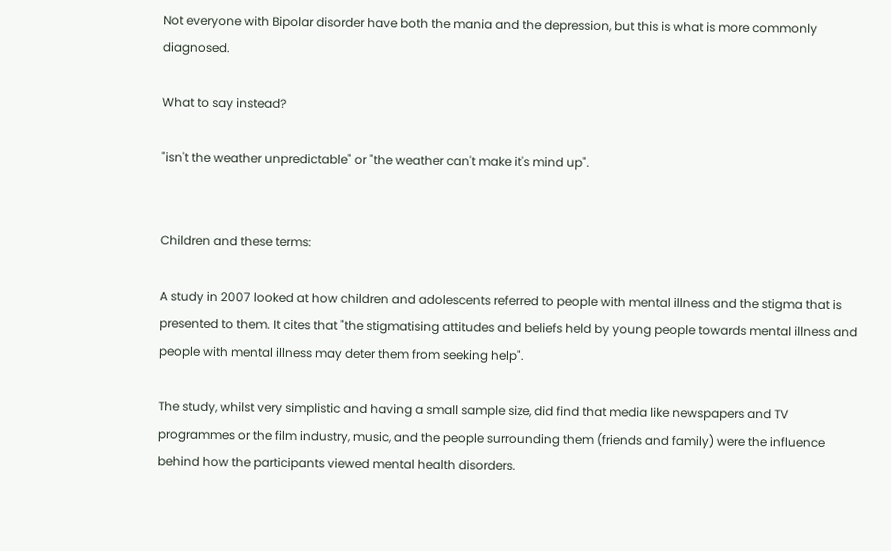Not everyone with Bipolar disorder have both the mania and the depression, but this is what is more commonly diagnosed.

What to say instead?

"isn't the weather unpredictable" or "the weather can't make it's mind up".


Children and these terms:

A study in 2007 looked at how children and adolescents referred to people with mental illness and the stigma that is presented to them. It cites that "the stigmatising attitudes and beliefs held by young people towards mental illness and people with mental illness may deter them from seeking help".

The study, whilst very simplistic and having a small sample size, did find that media like newspapers and TV programmes or the film industry, music, and the people surrounding them (friends and family) were the influence behind how the participants viewed mental health disorders.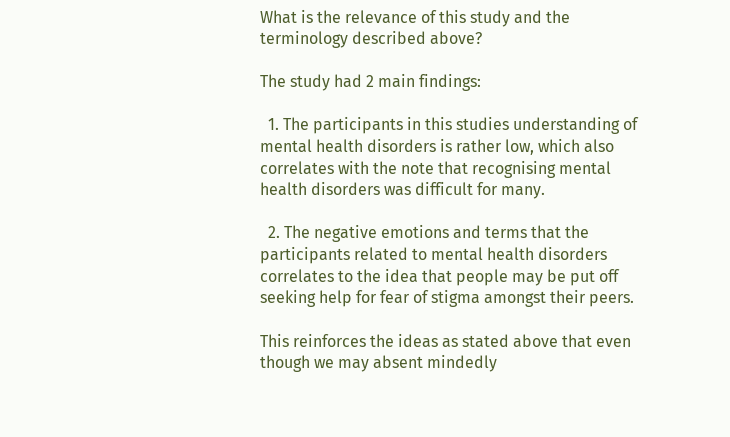What is the relevance of this study and the terminology described above?

The study had 2 main findings:

  1. The participants in this studies understanding of mental health disorders is rather low, which also correlates with the note that recognising mental health disorders was difficult for many.

  2. The negative emotions and terms that the participants related to mental health disorders correlates to the idea that people may be put off seeking help for fear of stigma amongst their peers.

This reinforces the ideas as stated above that even though we may absent mindedly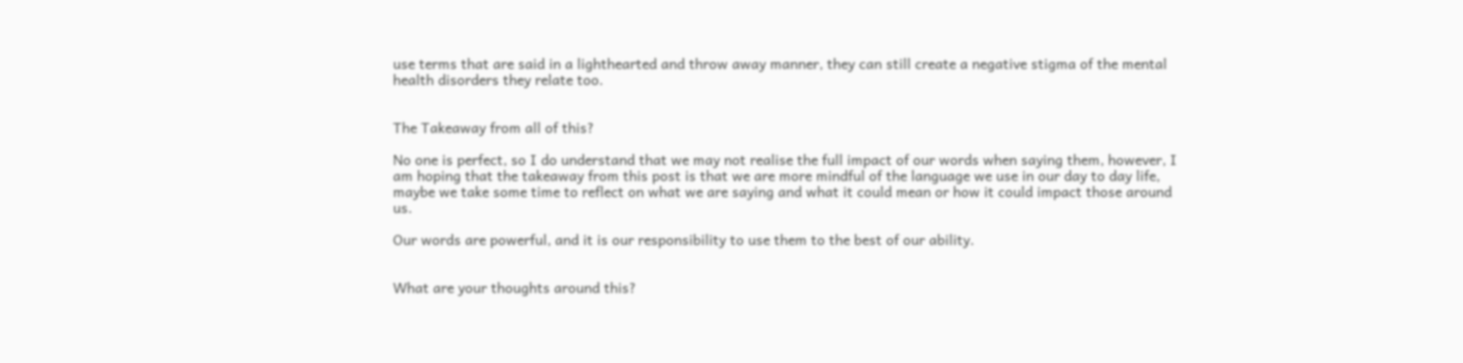use terms that are said in a lighthearted and throw away manner, they can still create a negative stigma of the mental health disorders they relate too.


The Takeaway from all of this?

No one is perfect, so I do understand that we may not realise the full impact of our words when saying them, however, I am hoping that the takeaway from this post is that we are more mindful of the language we use in our day to day life, maybe we take some time to reflect on what we are saying and what it could mean or how it could impact those around us.

Our words are powerful, and it is our responsibility to use them to the best of our ability.


What are your thoughts around this?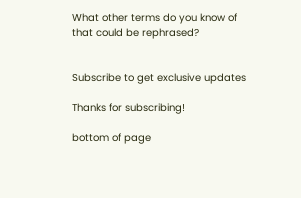What other terms do you know of that could be rephrased?


Subscribe to get exclusive updates

Thanks for subscribing!

bottom of page